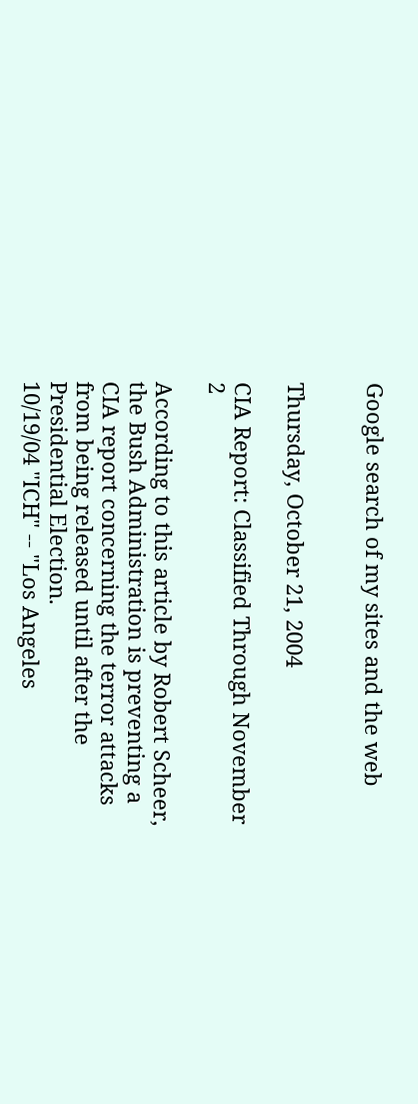Google search of my sites and the web


Thursday, October 21, 2004

CIA Report: Classified Through November 2

According to this article by Robert Scheer, the Bush Administration is preventing a CIA report concerning the terror attacks from being released until after the Presidential Election.
10/19/04 "ICH" -- "Los Angeles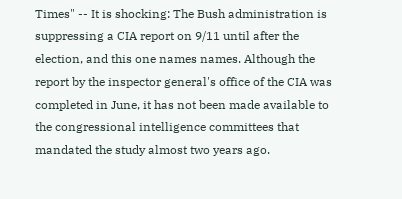Times" -- It is shocking: The Bush administration is suppressing a CIA report on 9/11 until after the election, and this one names names. Although the report by the inspector general's office of the CIA was completed in June, it has not been made available to the congressional intelligence committees that mandated the study almost two years ago.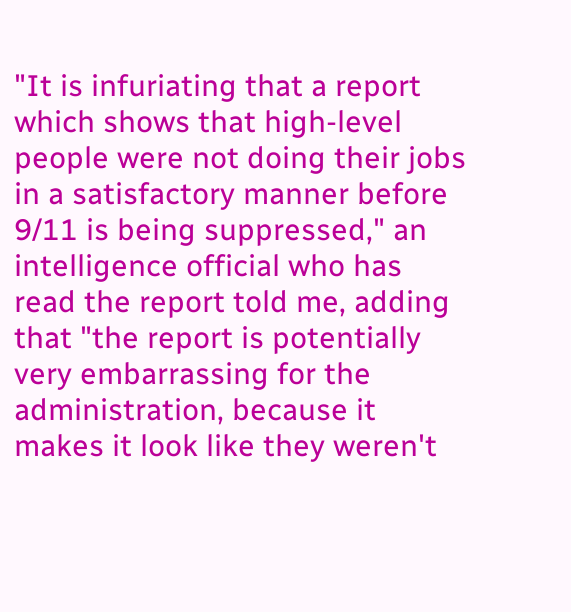"It is infuriating that a report which shows that high-level people were not doing their jobs in a satisfactory manner before 9/11 is being suppressed," an intelligence official who has read the report told me, adding that "the report is potentially very embarrassing for the administration, because it makes it look like they weren't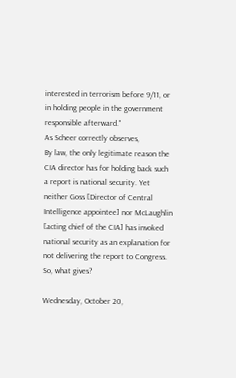interested in terrorism before 9/11, or in holding people in the government responsible afterward."
As Scheer correctly observes,
By law, the only legitimate reason the CIA director has for holding back such a report is national security. Yet neither Goss [Director of Central Intelligence appointee] nor McLaughlin [acting chief of the CIA] has invoked national security as an explanation for not delivering the report to Congress.
So, what gives?

Wednesday, October 20,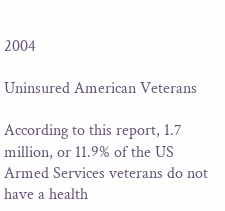2004

Uninsured American Veterans

According to this report, 1.7 million, or 11.9% of the US Armed Services veterans do not have a health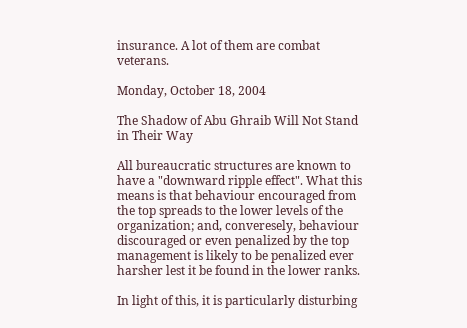insurance. A lot of them are combat veterans.

Monday, October 18, 2004

The Shadow of Abu Ghraib Will Not Stand in Their Way

All bureaucratic structures are known to have a "downward ripple effect". What this means is that behaviour encouraged from the top spreads to the lower levels of the organization; and, converesely, behaviour discouraged or even penalized by the top management is likely to be penalized ever harsher lest it be found in the lower ranks.

In light of this, it is particularly disturbing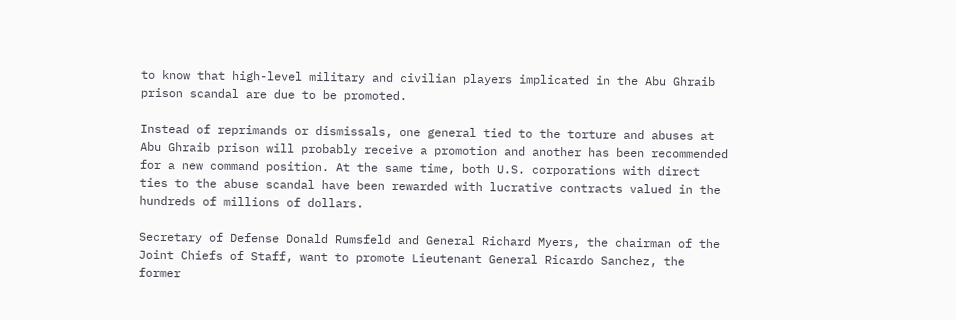to know that high-level military and civilian players implicated in the Abu Ghraib prison scandal are due to be promoted.

Instead of reprimands or dismissals, one general tied to the torture and abuses at Abu Ghraib prison will probably receive a promotion and another has been recommended for a new command position. At the same time, both U.S. corporations with direct ties to the abuse scandal have been rewarded with lucrative contracts valued in the hundreds of millions of dollars.

Secretary of Defense Donald Rumsfeld and General Richard Myers, the chairman of the Joint Chiefs of Staff, want to promote Lieutenant General Ricardo Sanchez, the former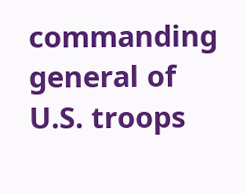commanding general of U.S. troops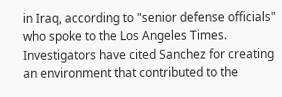in Iraq, according to "senior defense officials" who spoke to the Los Angeles Times. Investigators have cited Sanchez for creating an environment that contributed to the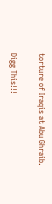torture of Iraqis at Abu Ghraib.

Digg This!!!